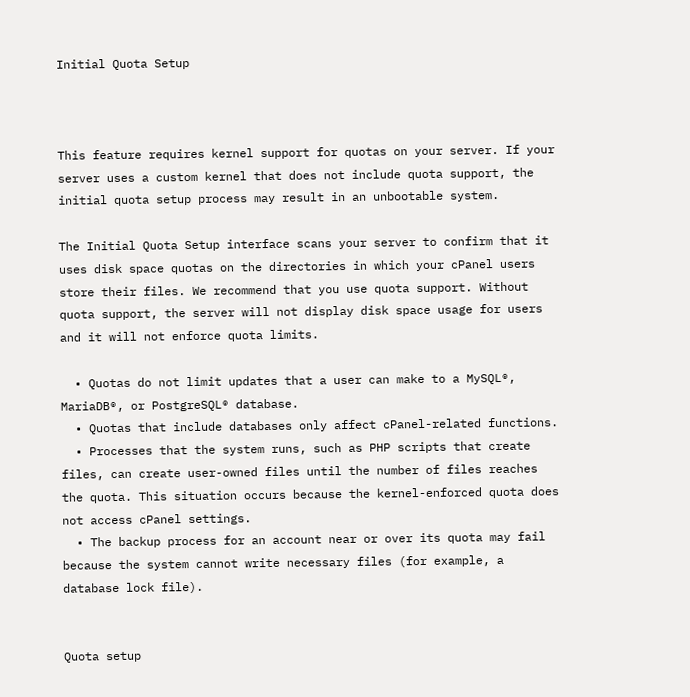Initial Quota Setup



This feature requires kernel support for quotas on your server. If your server uses a custom kernel that does not include quota support, the initial quota setup process may result in an unbootable system.

The Initial Quota Setup interface scans your server to confirm that it uses disk space quotas on the directories in which your cPanel users store their files. We recommend that you use quota support. Without quota support, the server will not display disk space usage for users and it will not enforce quota limits.

  • Quotas do not limit updates that a user can make to a MySQL®, MariaDB®, or PostgreSQL® database.
  • Quotas that include databases only affect cPanel-related functions.
  • Processes that the system runs, such as PHP scripts that create files, can create user-owned files until the number of files reaches the quota. This situation occurs because the kernel-enforced quota does not access cPanel settings.
  • The backup process for an account near or over its quota may fail because the system cannot write necessary files (for example, a database lock file).


Quota setup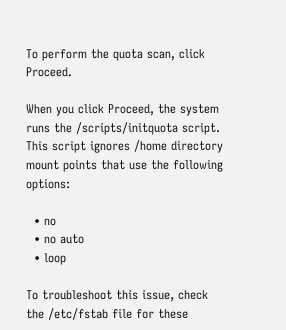To perform the quota scan, click Proceed.

When you click Proceed, the system runs the /scripts/initquota script. This script ignores /home directory mount points that use the following options:

  • no
  • no auto
  • loop

To troubleshoot this issue, check the /etc/fstab file for these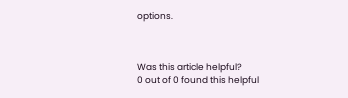options.



Was this article helpful?
0 out of 0 found this helpful